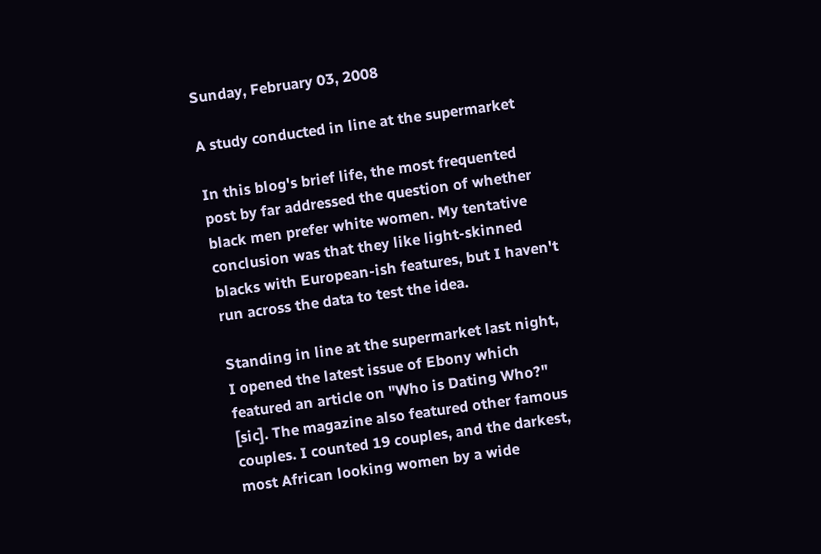Sunday, February 03, 2008

A study conducted in line at the supermarket

In this blog's brief life, the most frequented post by far addressed the question of whether black men prefer white women. My tentative conclusion was that they like light-skinned blacks with European-ish features, but I haven't run across the data to test the idea.

Standing in line at the supermarket last night, I opened the latest issue of Ebony which featured an article on "Who is Dating Who?" [sic]. The magazine also featured other famous couples. I counted 19 couples, and the darkest, most African looking women by a wide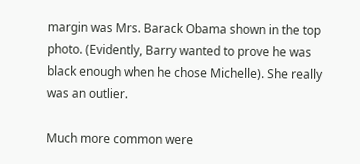margin was Mrs. Barack Obama shown in the top photo. (Evidently, Barry wanted to prove he was black enough when he chose Michelle). She really was an outlier.

Much more common were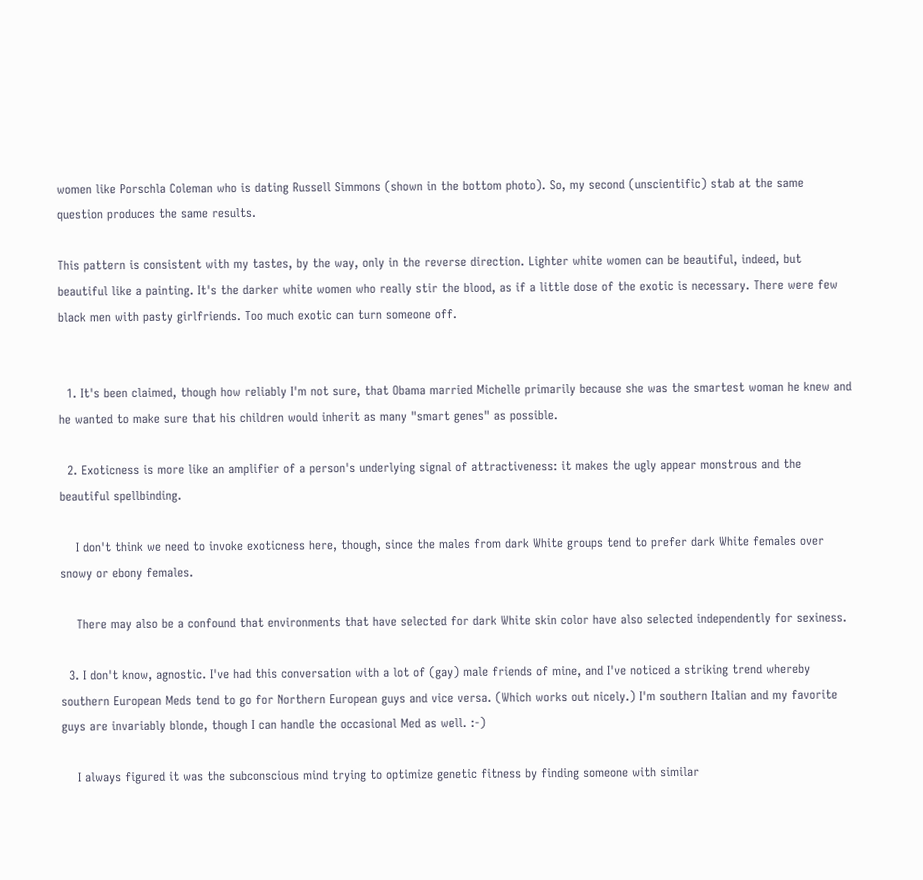women like Porschla Coleman who is dating Russell Simmons (shown in the bottom photo). So, my second (unscientific) stab at the same question produces the same results.

This pattern is consistent with my tastes, by the way, only in the reverse direction. Lighter white women can be beautiful, indeed, but beautiful like a painting. It's the darker white women who really stir the blood, as if a little dose of the exotic is necessary. There were few black men with pasty girlfriends. Too much exotic can turn someone off.


  1. It's been claimed, though how reliably I'm not sure, that Obama married Michelle primarily because she was the smartest woman he knew and he wanted to make sure that his children would inherit as many "smart genes" as possible.

  2. Exoticness is more like an amplifier of a person's underlying signal of attractiveness: it makes the ugly appear monstrous and the beautiful spellbinding.

    I don't think we need to invoke exoticness here, though, since the males from dark White groups tend to prefer dark White females over snowy or ebony females.

    There may also be a confound that environments that have selected for dark White skin color have also selected independently for sexiness.

  3. I don't know, agnostic. I've had this conversation with a lot of (gay) male friends of mine, and I've noticed a striking trend whereby southern European Meds tend to go for Northern European guys and vice versa. (Which works out nicely.) I'm southern Italian and my favorite guys are invariably blonde, though I can handle the occasional Med as well. :-)

    I always figured it was the subconscious mind trying to optimize genetic fitness by finding someone with similar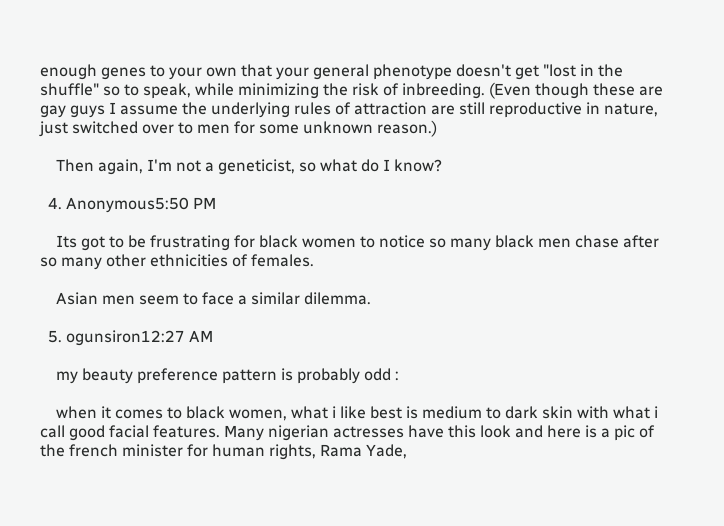enough genes to your own that your general phenotype doesn't get "lost in the shuffle" so to speak, while minimizing the risk of inbreeding. (Even though these are gay guys I assume the underlying rules of attraction are still reproductive in nature, just switched over to men for some unknown reason.)

    Then again, I'm not a geneticist, so what do I know?

  4. Anonymous5:50 PM

    Its got to be frustrating for black women to notice so many black men chase after so many other ethnicities of females.

    Asian men seem to face a similar dilemma.

  5. ogunsiron12:27 AM

    my beauty preference pattern is probably odd :

    when it comes to black women, what i like best is medium to dark skin with what i call good facial features. Many nigerian actresses have this look and here is a pic of the french minister for human rights, Rama Yade,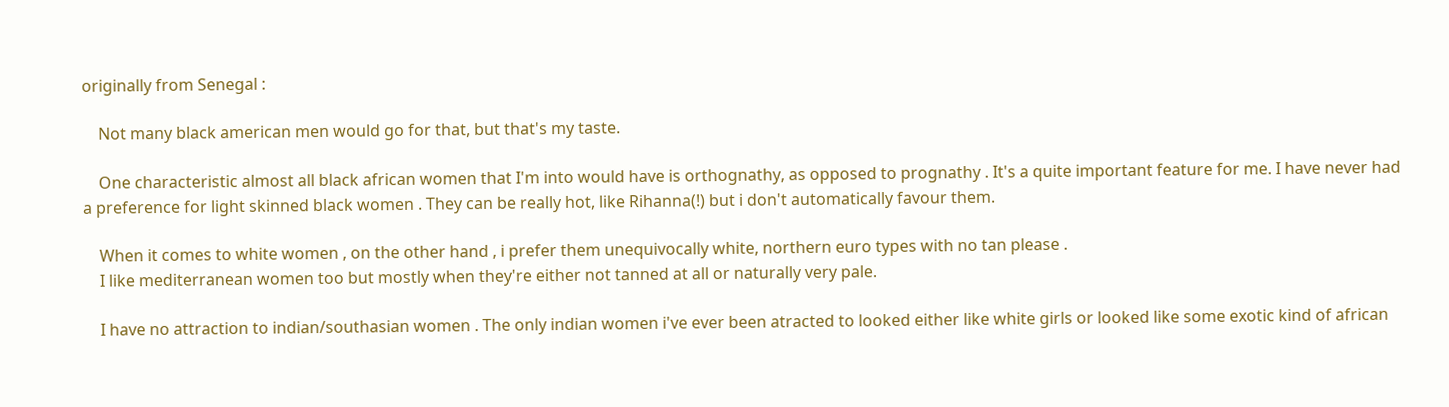originally from Senegal :

    Not many black american men would go for that, but that's my taste.

    One characteristic almost all black african women that I'm into would have is orthognathy, as opposed to prognathy . It's a quite important feature for me. I have never had a preference for light skinned black women . They can be really hot, like Rihanna(!) but i don't automatically favour them.

    When it comes to white women , on the other hand , i prefer them unequivocally white, northern euro types with no tan please .
    I like mediterranean women too but mostly when they're either not tanned at all or naturally very pale.

    I have no attraction to indian/southasian women . The only indian women i've ever been atracted to looked either like white girls or looked like some exotic kind of african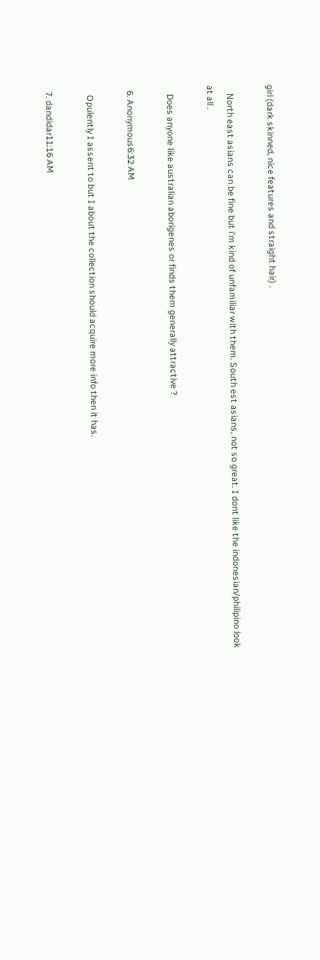girl (dark skinned, nice features and straight hair) .

    North east asians can be fine but i'm kind of unfamiliar with them. South est asians, not so great. I dont like the indonesian/philipino look at all .

    Does anyone like australian aborigenes or finds them generally attractive ?

  6. Anonymous6:32 AM

    Opulently I assent to but I about the collection should acquire more info then it has.

  7. dandidar11:16 AM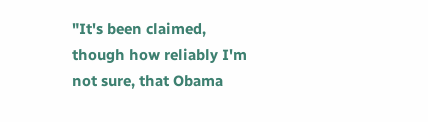"It's been claimed, though how reliably I'm not sure, that Obama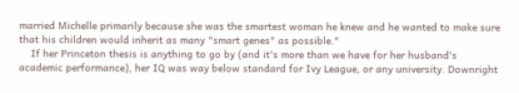married Michelle primarily because she was the smartest woman he knew and he wanted to make sure that his children would inherit as many "smart genes" as possible."
    If her Princeton thesis is anything to go by (and it's more than we have for her husband's academic performance), her IQ was way below standard for Ivy League, or any university. Downright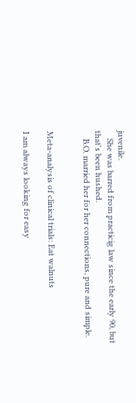juvenile.
    She was barred from practicig law since the early 90, but that's been hushed.
    B.O. married her for her connections, pure and simple.


Meta-analysis of clinical trials: Eat walnuts

I am always looking for easy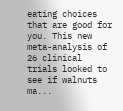eating choices that are good for you. This new meta-analysis of 26 clinical trials looked to see if walnuts ma...